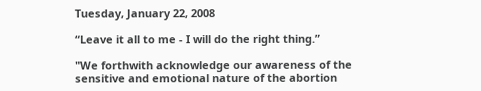Tuesday, January 22, 2008

“Leave it all to me - I will do the right thing.”

"We forthwith acknowledge our awareness of the sensitive and emotional nature of the abortion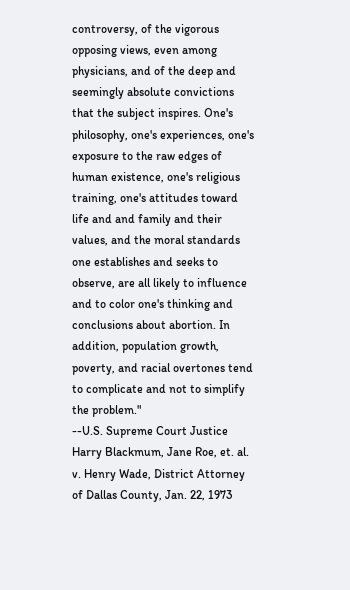controversy, of the vigorous opposing views, even among physicians, and of the deep and seemingly absolute convictions that the subject inspires. One's philosophy, one's experiences, one's exposure to the raw edges of human existence, one's religious training, one's attitudes toward life and and family and their values, and the moral standards one establishes and seeks to observe, are all likely to influence and to color one's thinking and conclusions about abortion. In addition, population growth, poverty, and racial overtones tend to complicate and not to simplify the problem."
--U.S. Supreme Court Justice Harry Blackmum, Jane Roe, et. al. v. Henry Wade, District Attorney of Dallas County, Jan. 22, 1973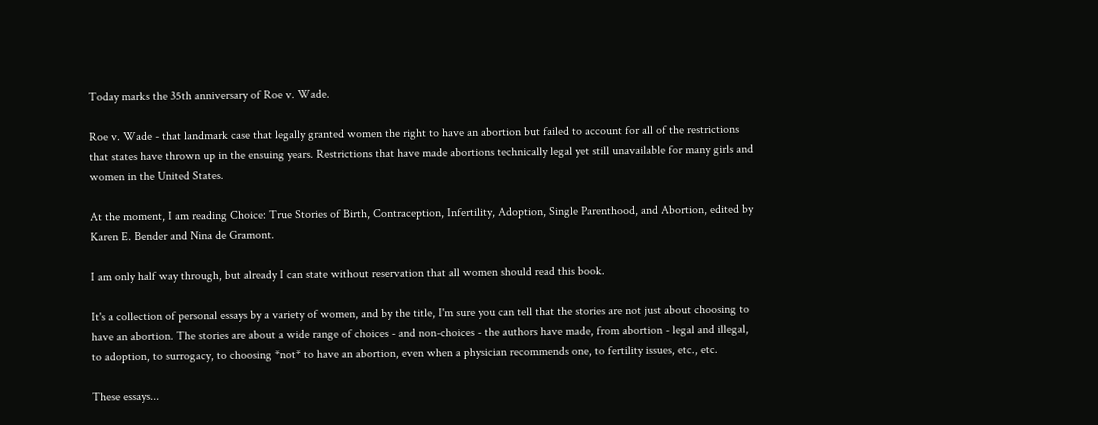Today marks the 35th anniversary of Roe v. Wade.

Roe v. Wade - that landmark case that legally granted women the right to have an abortion but failed to account for all of the restrictions that states have thrown up in the ensuing years. Restrictions that have made abortions technically legal yet still unavailable for many girls and women in the United States.

At the moment, I am reading Choice: True Stories of Birth, Contraception, Infertility, Adoption, Single Parenthood, and Abortion, edited by Karen E. Bender and Nina de Gramont.

I am only half way through, but already I can state without reservation that all women should read this book.

It's a collection of personal essays by a variety of women, and by the title, I'm sure you can tell that the stories are not just about choosing to have an abortion. The stories are about a wide range of choices - and non-choices - the authors have made, from abortion - legal and illegal, to adoption, to surrogacy, to choosing *not* to have an abortion, even when a physician recommends one, to fertility issues, etc., etc.

These essays...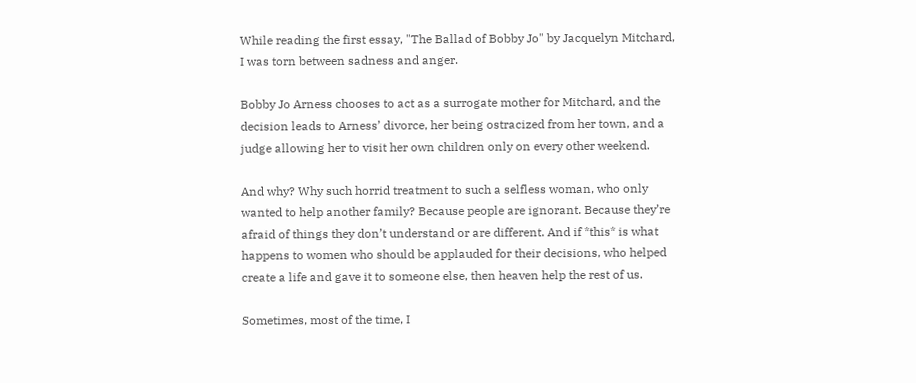While reading the first essay, "The Ballad of Bobby Jo" by Jacquelyn Mitchard, I was torn between sadness and anger.

Bobby Jo Arness chooses to act as a surrogate mother for Mitchard, and the decision leads to Arness’ divorce, her being ostracized from her town, and a judge allowing her to visit her own children only on every other weekend.

And why? Why such horrid treatment to such a selfless woman, who only wanted to help another family? Because people are ignorant. Because they’re afraid of things they don’t understand or are different. And if *this* is what happens to women who should be applauded for their decisions, who helped create a life and gave it to someone else, then heaven help the rest of us.

Sometimes, most of the time, I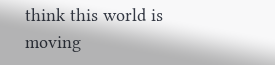think this world is moving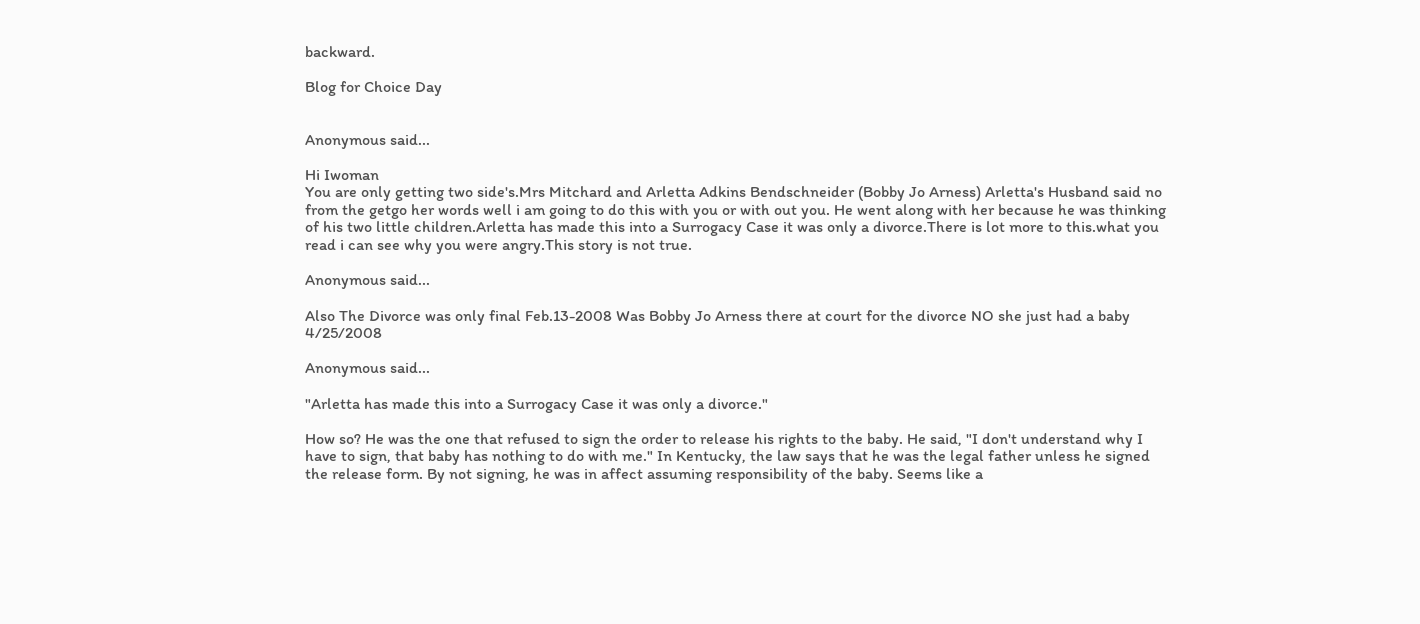backward.

Blog for Choice Day


Anonymous said...

Hi Iwoman
You are only getting two side's.Mrs Mitchard and Arletta Adkins Bendschneider (Bobby Jo Arness) Arletta's Husband said no from the getgo her words well i am going to do this with you or with out you. He went along with her because he was thinking of his two little children.Arletta has made this into a Surrogacy Case it was only a divorce.There is lot more to this.what you read i can see why you were angry.This story is not true.

Anonymous said...

Also The Divorce was only final Feb.13-2008 Was Bobby Jo Arness there at court for the divorce NO she just had a baby 4/25/2008

Anonymous said...

"Arletta has made this into a Surrogacy Case it was only a divorce."

How so? He was the one that refused to sign the order to release his rights to the baby. He said, "I don't understand why I have to sign, that baby has nothing to do with me." In Kentucky, the law says that he was the legal father unless he signed the release form. By not signing, he was in affect assuming responsibility of the baby. Seems like a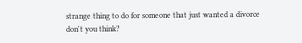strange thing to do for someone that just wanted a divorce don't you think?